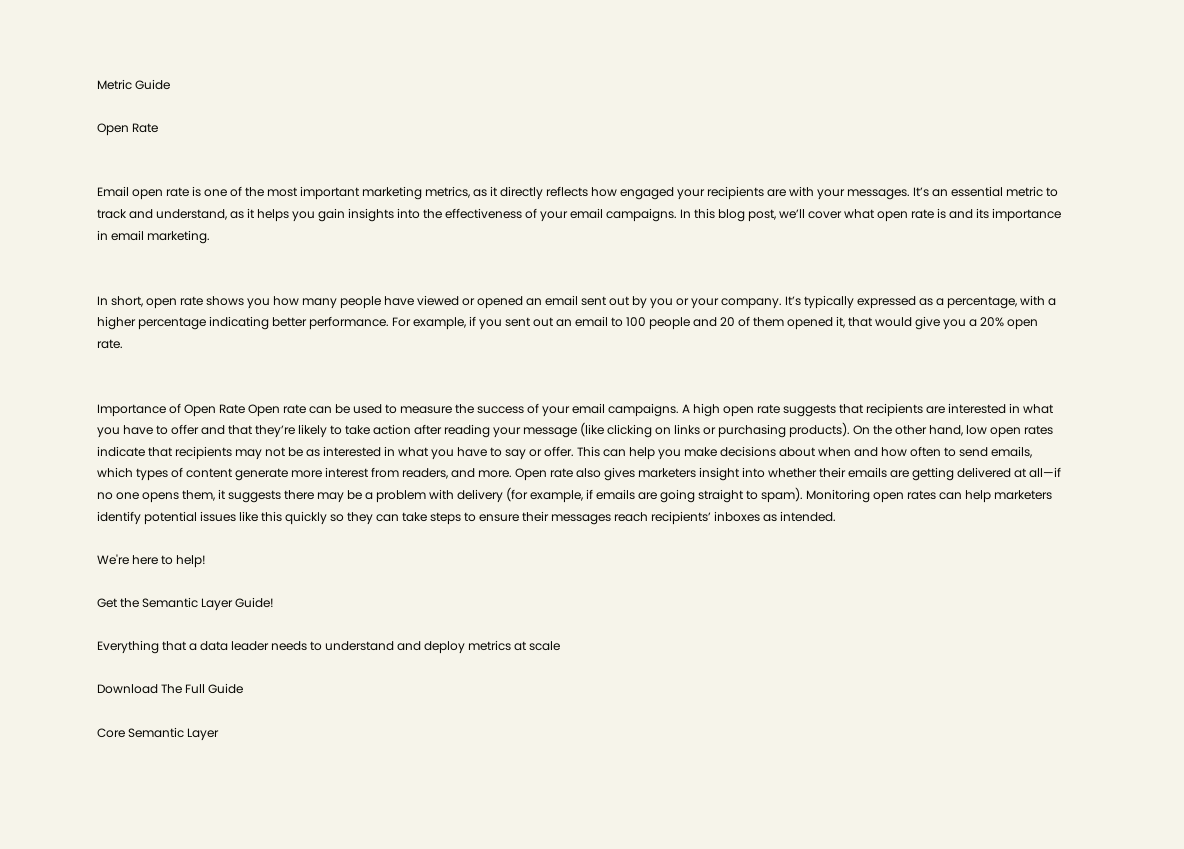Metric Guide

Open Rate


Email open rate is one of the most important marketing metrics, as it directly reflects how engaged your recipients are with your messages. It’s an essential metric to track and understand, as it helps you gain insights into the effectiveness of your email campaigns. In this blog post, we’ll cover what open rate is and its importance in email marketing.


In short, open rate shows you how many people have viewed or opened an email sent out by you or your company. It’s typically expressed as a percentage, with a higher percentage indicating better performance. For example, if you sent out an email to 100 people and 20 of them opened it, that would give you a 20% open rate.


Importance of Open Rate Open rate can be used to measure the success of your email campaigns. A high open rate suggests that recipients are interested in what you have to offer and that they’re likely to take action after reading your message (like clicking on links or purchasing products). On the other hand, low open rates indicate that recipients may not be as interested in what you have to say or offer. This can help you make decisions about when and how often to send emails, which types of content generate more interest from readers, and more. Open rate also gives marketers insight into whether their emails are getting delivered at all—if no one opens them, it suggests there may be a problem with delivery (for example, if emails are going straight to spam). Monitoring open rates can help marketers identify potential issues like this quickly so they can take steps to ensure their messages reach recipients’ inboxes as intended.

We're here to help!

Get the Semantic Layer Guide!

Everything that a data leader needs to understand and deploy metrics at scale

Download The Full Guide

Core Semantic Layer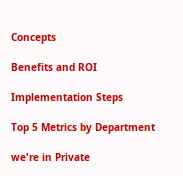Concepts

Benefits and ROI

Implementation Steps

Top 5 Metrics by Department

we're in Private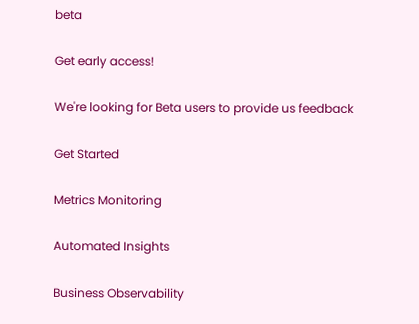beta

Get early access!

We're looking for Beta users to provide us feedback

Get Started

Metrics Monitoring

Automated Insights

Business Observability